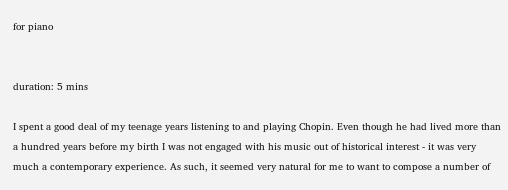for piano


duration: 5 mins

I spent a good deal of my teenage years listening to and playing Chopin. Even though he had lived more than a hundred years before my birth I was not engaged with his music out of historical interest - it was very much a contemporary experience. As such, it seemed very natural for me to want to compose a number of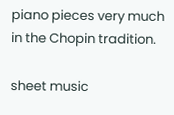piano pieces very much in the Chopin tradition.

sheet music